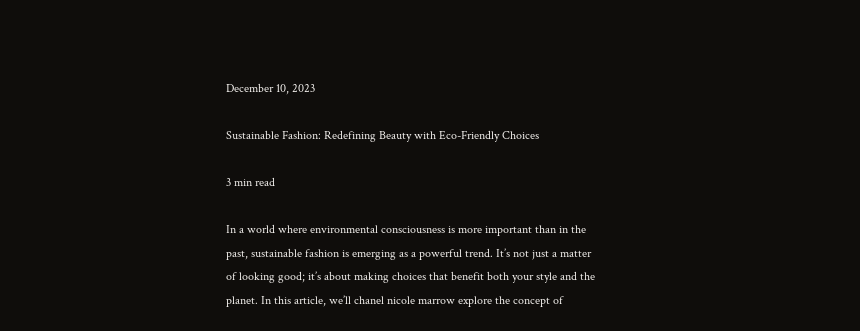December 10, 2023

Sustainable Fashion: Redefining Beauty with Eco-Friendly Choices

3 min read

In a world where environmental consciousness is more important than in the past, sustainable fashion is emerging as a powerful trend. It’s not just a matter of looking good; it’s about making choices that benefit both your style and the planet. In this article, we’ll chanel nicole marrow explore the concept of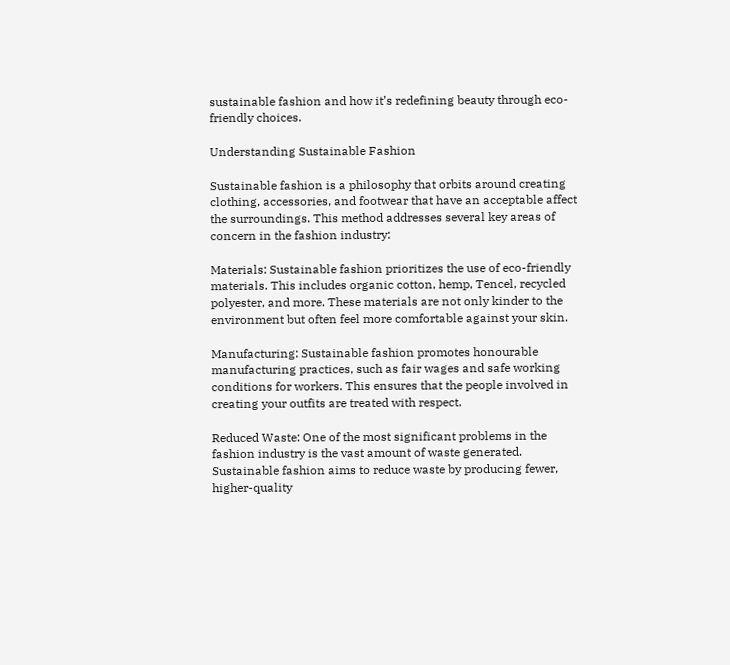sustainable fashion and how it’s redefining beauty through eco-friendly choices.

Understanding Sustainable Fashion

Sustainable fashion is a philosophy that orbits around creating clothing, accessories, and footwear that have an acceptable affect the surroundings. This method addresses several key areas of concern in the fashion industry:

Materials: Sustainable fashion prioritizes the use of eco-friendly materials. This includes organic cotton, hemp, Tencel, recycled polyester, and more. These materials are not only kinder to the environment but often feel more comfortable against your skin.

Manufacturing: Sustainable fashion promotes honourable manufacturing practices, such as fair wages and safe working conditions for workers. This ensures that the people involved in creating your outfits are treated with respect.

Reduced Waste: One of the most significant problems in the fashion industry is the vast amount of waste generated. Sustainable fashion aims to reduce waste by producing fewer, higher-quality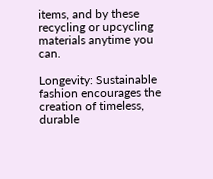items, and by these recycling or upcycling materials anytime you can.

Longevity: Sustainable fashion encourages the creation of timeless, durable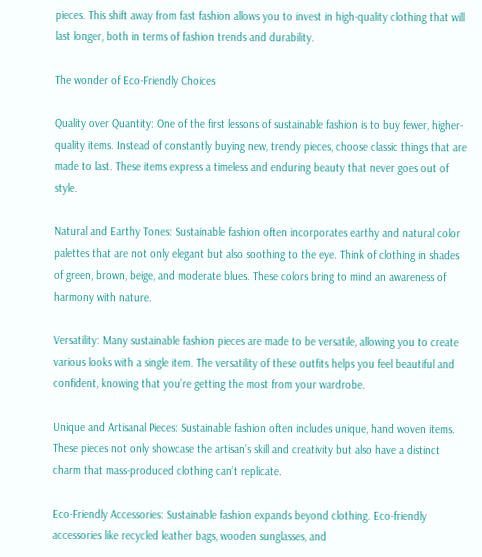pieces. This shift away from fast fashion allows you to invest in high-quality clothing that will last longer, both in terms of fashion trends and durability.

The wonder of Eco-Friendly Choices

Quality over Quantity: One of the first lessons of sustainable fashion is to buy fewer, higher-quality items. Instead of constantly buying new, trendy pieces, choose classic things that are made to last. These items express a timeless and enduring beauty that never goes out of style.

Natural and Earthy Tones: Sustainable fashion often incorporates earthy and natural color palettes that are not only elegant but also soothing to the eye. Think of clothing in shades of green, brown, beige, and moderate blues. These colors bring to mind an awareness of harmony with nature.

Versatility: Many sustainable fashion pieces are made to be versatile, allowing you to create various looks with a single item. The versatility of these outfits helps you feel beautiful and confident, knowing that you’re getting the most from your wardrobe.

Unique and Artisanal Pieces: Sustainable fashion often includes unique, hand woven items. These pieces not only showcase the artisan’s skill and creativity but also have a distinct charm that mass-produced clothing can’t replicate.

Eco-Friendly Accessories: Sustainable fashion expands beyond clothing. Eco-friendly accessories like recycled leather bags, wooden sunglasses, and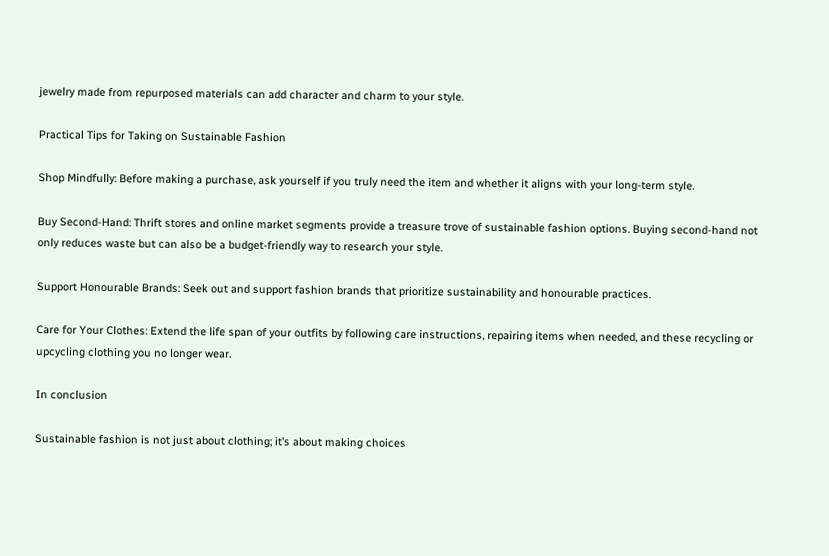jewelry made from repurposed materials can add character and charm to your style.

Practical Tips for Taking on Sustainable Fashion

Shop Mindfully: Before making a purchase, ask yourself if you truly need the item and whether it aligns with your long-term style.

Buy Second-Hand: Thrift stores and online market segments provide a treasure trove of sustainable fashion options. Buying second-hand not only reduces waste but can also be a budget-friendly way to research your style.

Support Honourable Brands: Seek out and support fashion brands that prioritize sustainability and honourable practices.

Care for Your Clothes: Extend the life span of your outfits by following care instructions, repairing items when needed, and these recycling or upcycling clothing you no longer wear.

In conclusion

Sustainable fashion is not just about clothing; it’s about making choices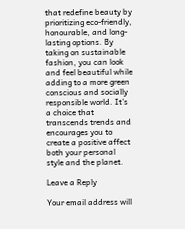that redefine beauty by prioritizing eco-friendly, honourable, and long-lasting options. By taking on sustainable fashion, you can look and feel beautiful while adding to a more green conscious and socially responsible world. It’s a choice that transcends trends and encourages you to create a positive affect both your personal style and the planet.

Leave a Reply

Your email address will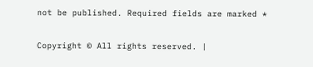not be published. Required fields are marked *

Copyright © All rights reserved. |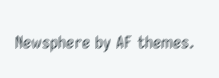Newsphere by AF themes.